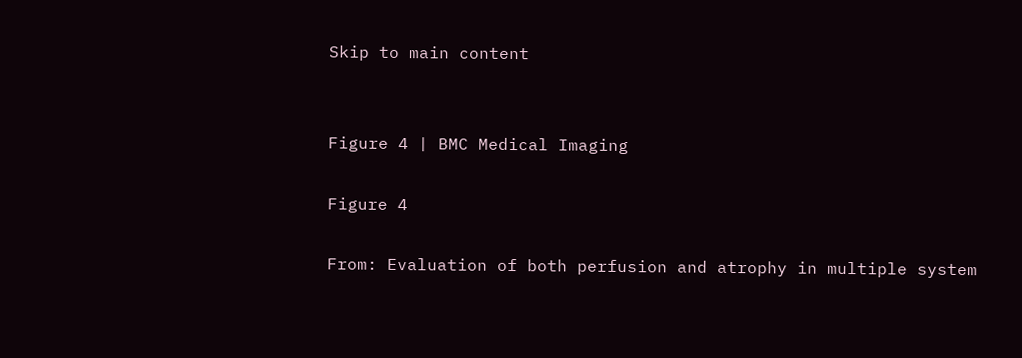Skip to main content


Figure 4 | BMC Medical Imaging

Figure 4

From: Evaluation of both perfusion and atrophy in multiple system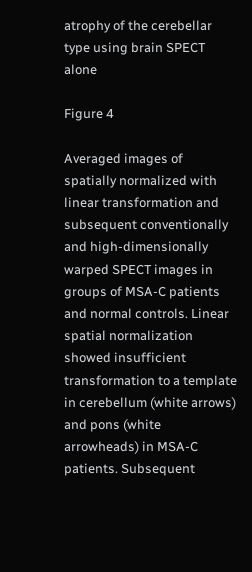atrophy of the cerebellar type using brain SPECT alone

Figure 4

Averaged images of spatially normalized with linear transformation and subsequent conventionally and high-dimensionally warped SPECT images in groups of MSA-C patients and normal controls. Linear spatial normalization showed insufficient transformation to a template in cerebellum (white arrows) and pons (white arrowheads) in MSA-C patients. Subsequent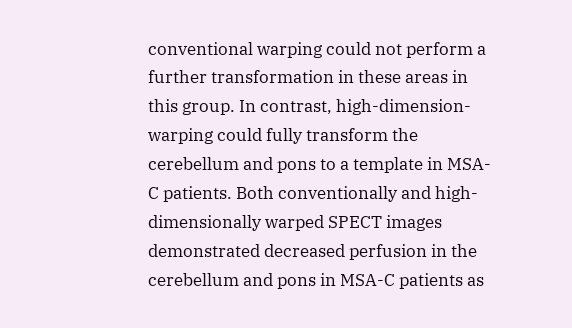conventional warping could not perform a further transformation in these areas in this group. In contrast, high-dimension-warping could fully transform the cerebellum and pons to a template in MSA-C patients. Both conventionally and high-dimensionally warped SPECT images demonstrated decreased perfusion in the cerebellum and pons in MSA-C patients as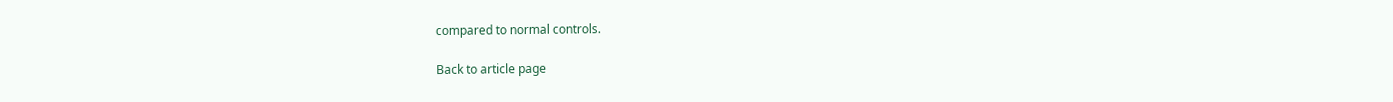compared to normal controls.

Back to article page